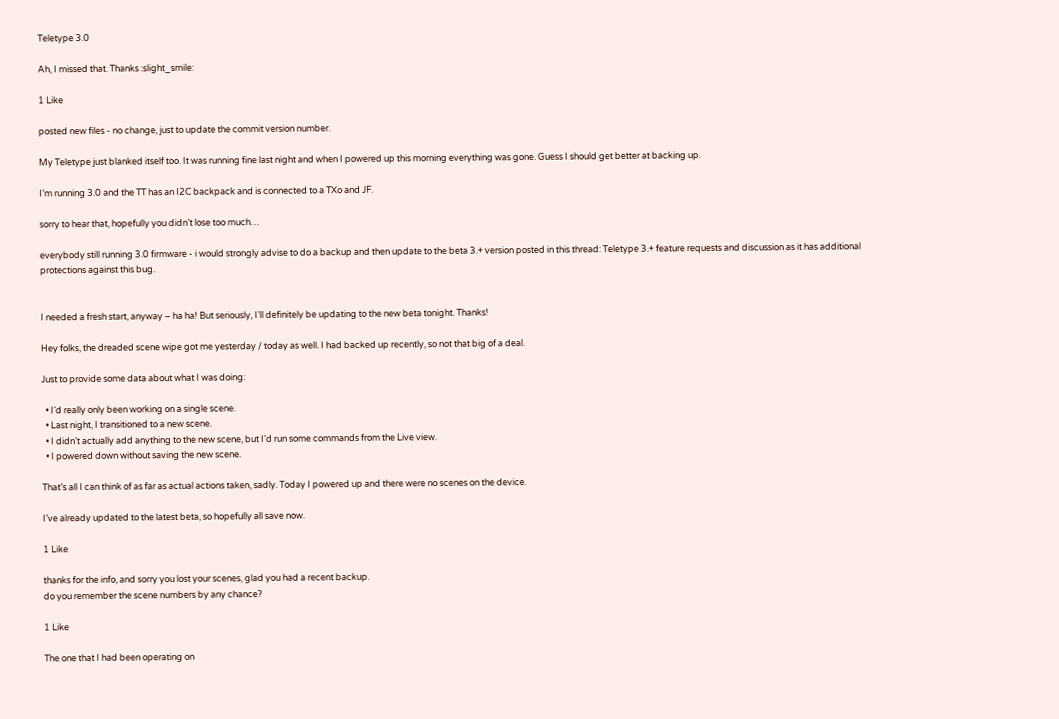Teletype 3.0

Ah, I missed that. Thanks :slight_smile:

1 Like

posted new files - no change, just to update the commit version number.

My Teletype just blanked itself too. It was running fine last night and when I powered up this morning everything was gone. Guess I should get better at backing up.

I’m running 3.0 and the TT has an I2C backpack and is connected to a TXo and JF.

sorry to hear that, hopefully you didn’t lose too much…

everybody still running 3.0 firmware - i would strongly advise to do a backup and then update to the beta 3.+ version posted in this thread: Teletype 3.+ feature requests and discussion as it has additional protections against this bug.


I needed a fresh start, anyway – ha ha! But seriously, I’ll definitely be updating to the new beta tonight. Thanks!

Hey folks, the dreaded scene wipe got me yesterday / today as well. I had backed up recently, so not that big of a deal.

Just to provide some data about what I was doing:

  • I’d really only been working on a single scene.
  • Last night, I transitioned to a new scene.
  • I didn’t actually add anything to the new scene, but I’d run some commands from the Live view.
  • I powered down without saving the new scene.

That’s all I can think of as far as actual actions taken, sadly. Today I powered up and there were no scenes on the device.

I’ve already updated to the latest beta, so hopefully all save now.

1 Like

thanks for the info, and sorry you lost your scenes, glad you had a recent backup.
do you remember the scene numbers by any chance?

1 Like

The one that I had been operating on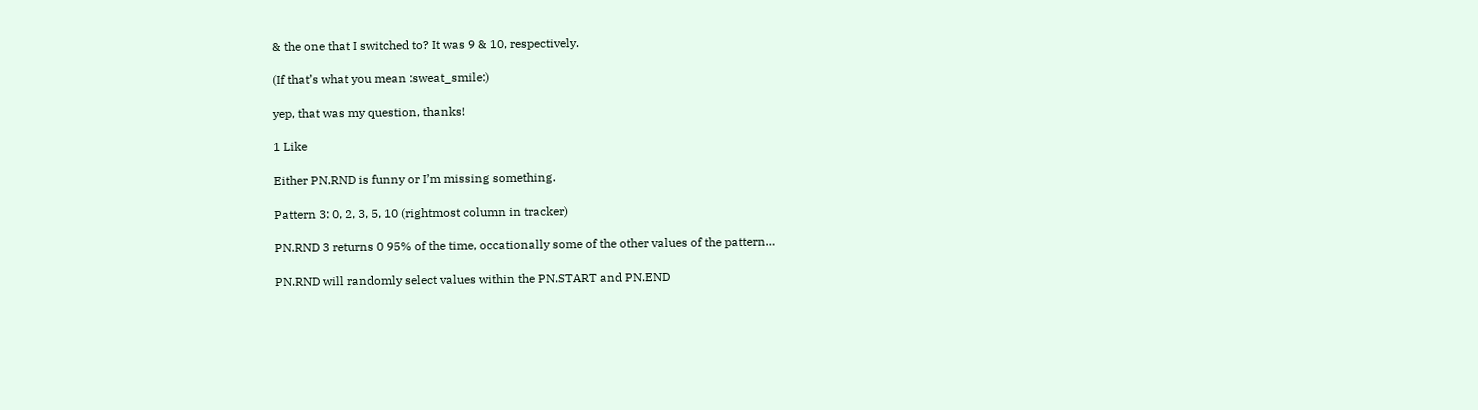& the one that I switched to? It was 9 & 10, respectively.

(If that’s what you mean :sweat_smile:)

yep, that was my question, thanks!

1 Like

Either PN.RND is funny or I’m missing something.

Pattern 3: 0, 2, 3, 5, 10 (rightmost column in tracker)

PN.RND 3 returns 0 95% of the time, occationally some of the other values of the pattern…

PN.RND will randomly select values within the PN.START and PN.END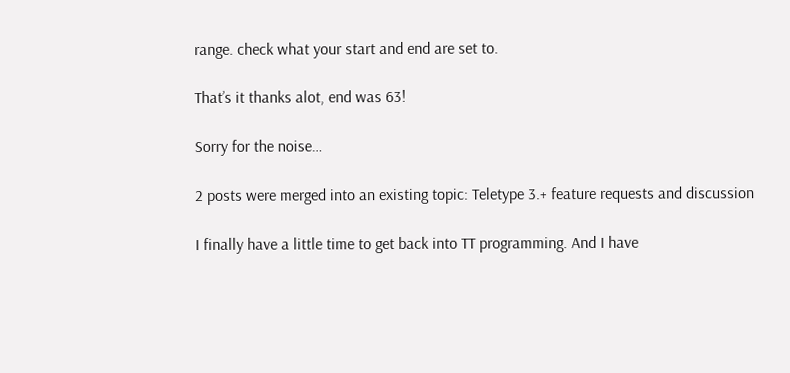range. check what your start and end are set to.

That’s it thanks alot, end was 63!

Sorry for the noise…

2 posts were merged into an existing topic: Teletype 3.+ feature requests and discussion

I finally have a little time to get back into TT programming. And I have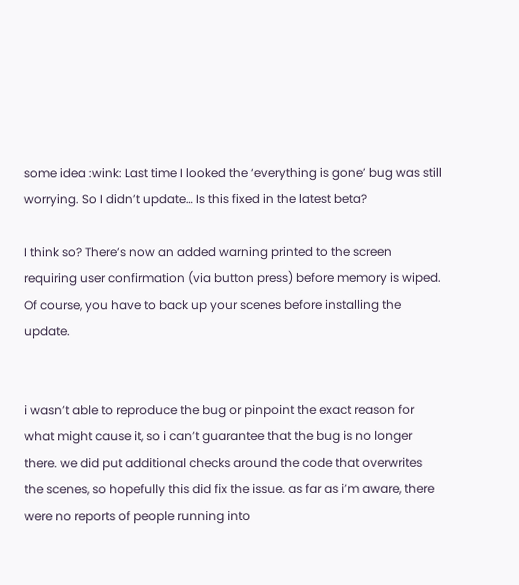some idea :wink: Last time I looked the ‘everything is gone’ bug was still worrying. So I didn’t update… Is this fixed in the latest beta?

I think so? There’s now an added warning printed to the screen requiring user confirmation (via button press) before memory is wiped. Of course, you have to back up your scenes before installing the update.


i wasn’t able to reproduce the bug or pinpoint the exact reason for what might cause it, so i can’t guarantee that the bug is no longer there. we did put additional checks around the code that overwrites the scenes, so hopefully this did fix the issue. as far as i’m aware, there were no reports of people running into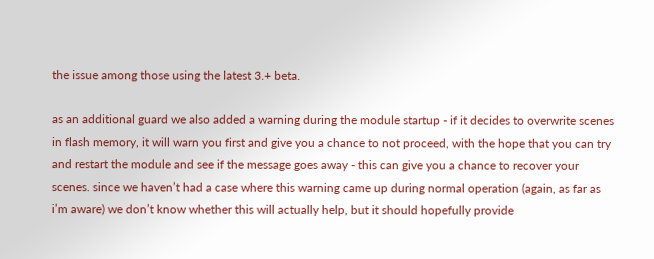the issue among those using the latest 3.+ beta.

as an additional guard we also added a warning during the module startup - if it decides to overwrite scenes in flash memory, it will warn you first and give you a chance to not proceed, with the hope that you can try and restart the module and see if the message goes away - this can give you a chance to recover your scenes. since we haven’t had a case where this warning came up during normal operation (again, as far as i’m aware) we don’t know whether this will actually help, but it should hopefully provide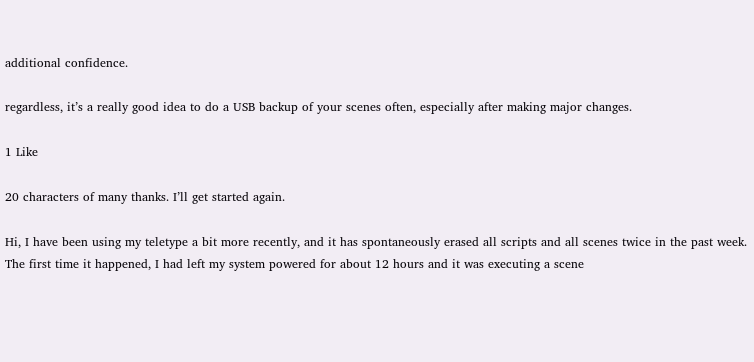additional confidence.

regardless, it’s a really good idea to do a USB backup of your scenes often, especially after making major changes.

1 Like

20 characters of many thanks. I’ll get started again.

Hi, I have been using my teletype a bit more recently, and it has spontaneously erased all scripts and all scenes twice in the past week. The first time it happened, I had left my system powered for about 12 hours and it was executing a scene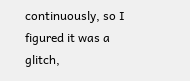continuously, so I figured it was a glitch,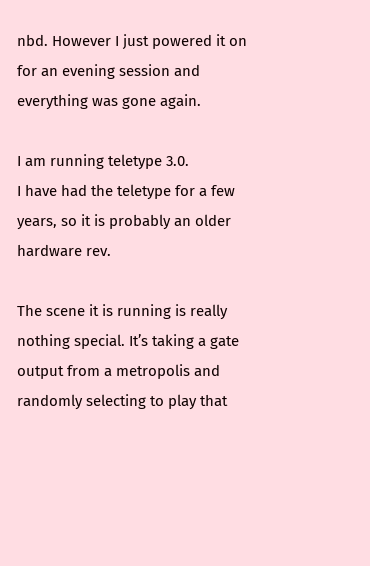nbd. However I just powered it on for an evening session and everything was gone again.

I am running teletype 3.0.
I have had the teletype for a few years, so it is probably an older hardware rev.

The scene it is running is really nothing special. It’s taking a gate output from a metropolis and randomly selecting to play that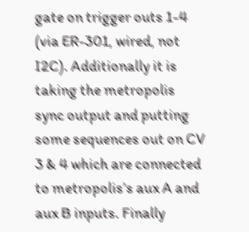gate on trigger outs 1-4 (via ER-301, wired, not I2C). Additionally it is taking the metropolis sync output and putting some sequences out on CV 3 & 4 which are connected to metropolis’s aux A and aux B inputs. Finally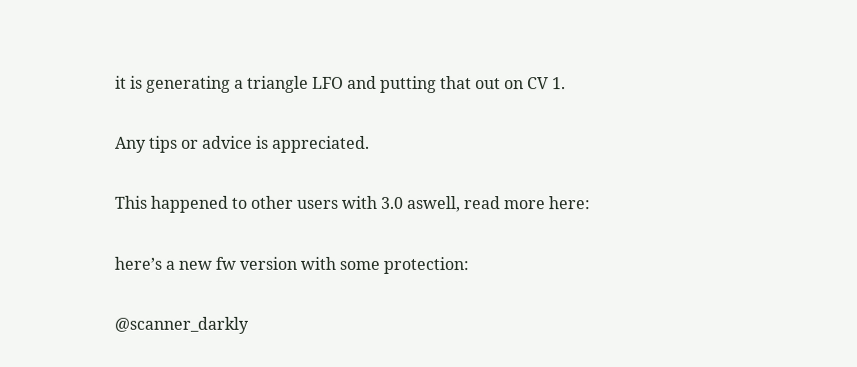it is generating a triangle LFO and putting that out on CV 1.

Any tips or advice is appreciated.

This happened to other users with 3.0 aswell, read more here:

here’s a new fw version with some protection:

@scanner_darkly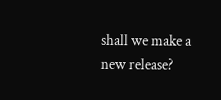shall we make a new release?